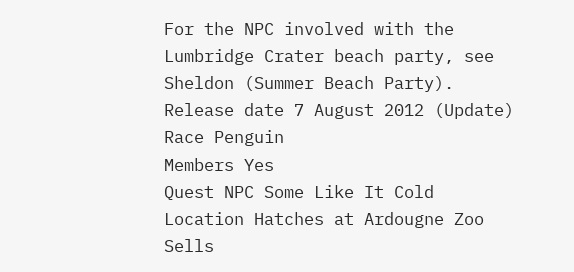For the NPC involved with the Lumbridge Crater beach party, see Sheldon (Summer Beach Party).
Release date 7 August 2012 (Update)
Race Penguin
Members Yes
Quest NPC Some Like It Cold
Location Hatches at Ardougne Zoo
Sells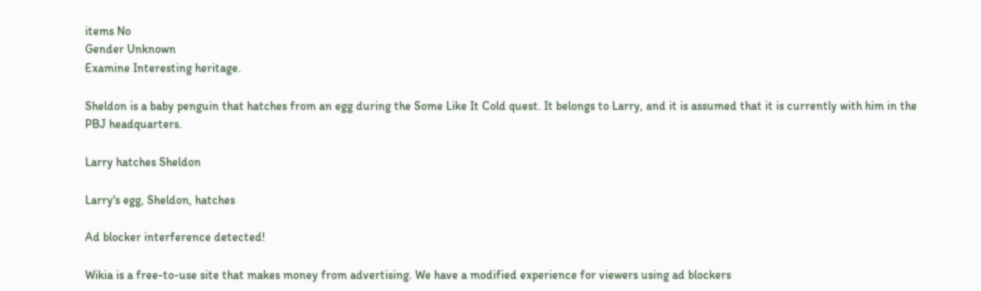items No
Gender Unknown
Examine Interesting heritage.

Sheldon is a baby penguin that hatches from an egg during the Some Like It Cold quest. It belongs to Larry, and it is assumed that it is currently with him in the PBJ headquarters.

Larry hatches Sheldon

Larry's egg, Sheldon, hatches

Ad blocker interference detected!

Wikia is a free-to-use site that makes money from advertising. We have a modified experience for viewers using ad blockers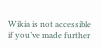Wikia is not accessible if you’ve made further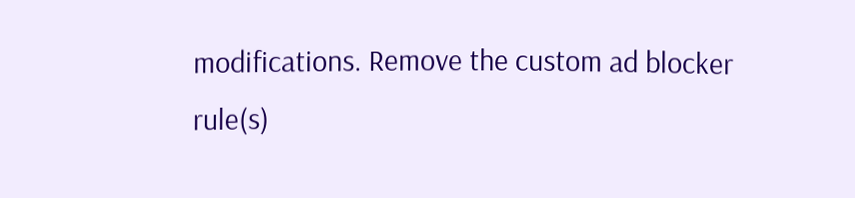modifications. Remove the custom ad blocker rule(s)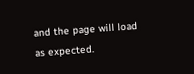and the page will load as expected.